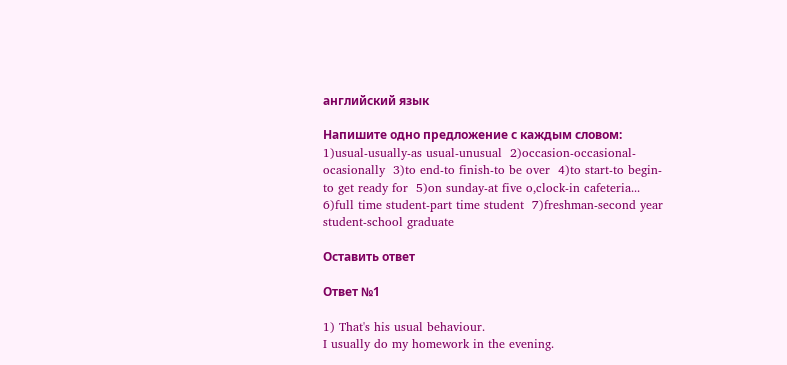английский язык

Напишите одно предложение с каждым словом:  1)usual-usually-as usual-unusual  2)occasion-occasional-ocasionally  3)to end-to finish-to be over  4)to start-to begin-to get ready for  5)on sunday-at five o,clock-in cafeteria...  6)full time student-part time student  7)freshman-second year student-school graduate

Оставить ответ

Ответ №1

1) That's his usual behaviour.
I usually do my homework in the evening.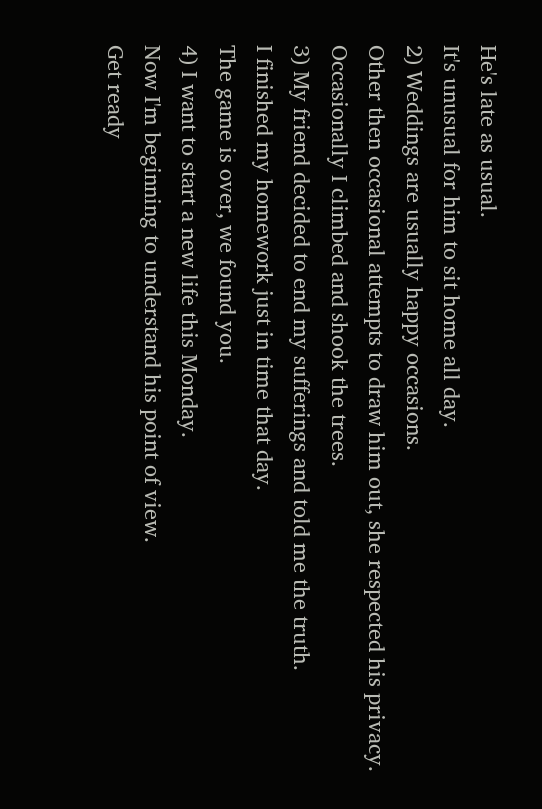He's late as usual.
It's unusual for him to sit home all day.
2) Weddings are usually happy occasions.
Other then occasional attempts to draw him out, she respected his privacy.
Occasionally I climbed and shook the trees.
3) My friend decided to end my sufferings and told me the truth.
I finished my homework just in time that day.
The game is over, we found you.
4) I want to start a new life this Monday.
Now I'm beginning to understand his point of view.
Get ready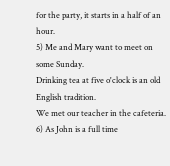for the party, it starts in a half of an hour.
5) Me and Mary want to meet on some Sunday.
Drinking tea at five o'clock is an old English tradition.
We met our teacher in the cafeteria.
6) As John is a full time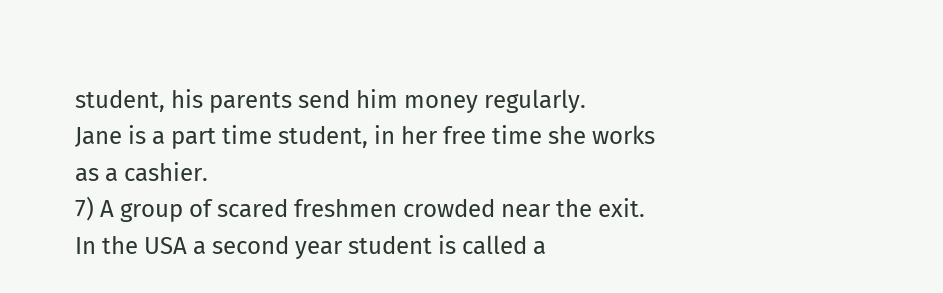student, his parents send him money regularly.
Jane is a part time student, in her free time she works as a cashier.
7) A group of scared freshmen crowded near the exit.
In the USA a second year student is called a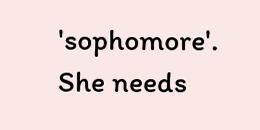'sophomore'.
She needs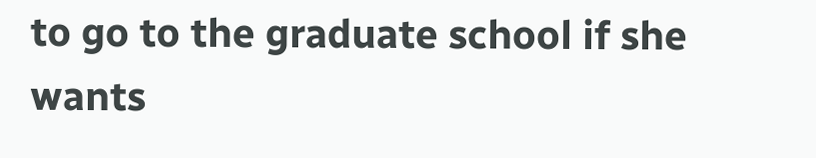to go to the graduate school if she wants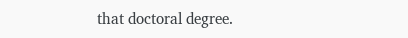that doctoral degree.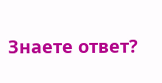Знаете ответ?